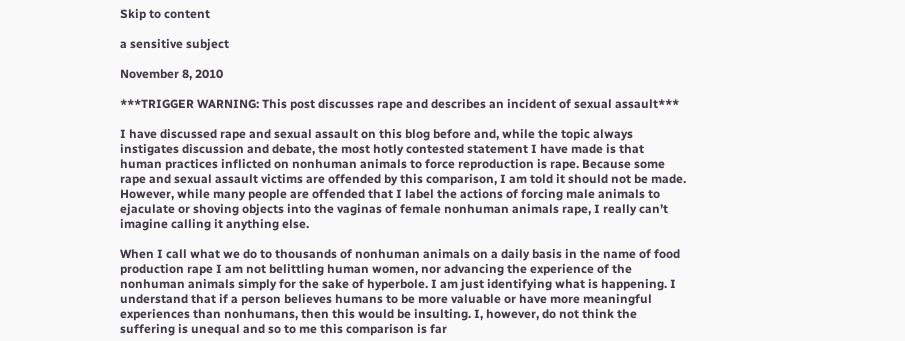Skip to content

a sensitive subject

November 8, 2010

***TRIGGER WARNING: This post discusses rape and describes an incident of sexual assault***

I have discussed rape and sexual assault on this blog before and, while the topic always instigates discussion and debate, the most hotly contested statement I have made is that human practices inflicted on nonhuman animals to force reproduction is rape. Because some rape and sexual assault victims are offended by this comparison, I am told it should not be made. However, while many people are offended that I label the actions of forcing male animals to ejaculate or shoving objects into the vaginas of female nonhuman animals rape, I really can’t imagine calling it anything else.

When I call what we do to thousands of nonhuman animals on a daily basis in the name of food production rape I am not belittling human women, nor advancing the experience of the nonhuman animals simply for the sake of hyperbole. I am just identifying what is happening. I understand that if a person believes humans to be more valuable or have more meaningful experiences than nonhumans, then this would be insulting. I, however, do not think the suffering is unequal and so to me this comparison is far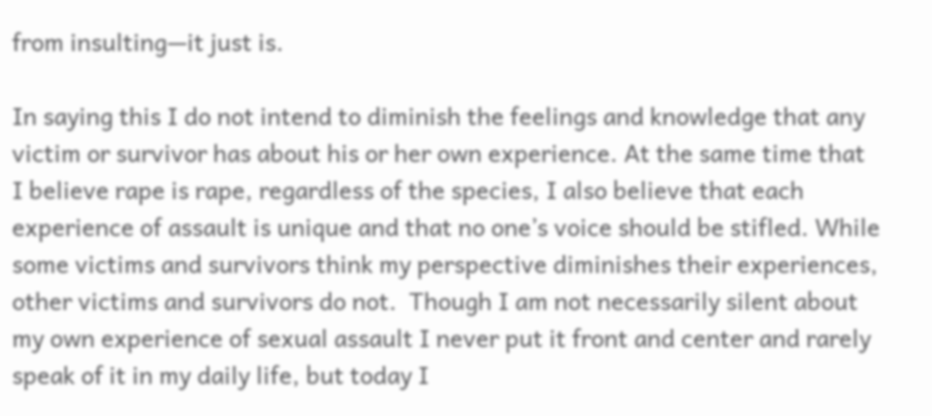from insulting—it just is.

In saying this I do not intend to diminish the feelings and knowledge that any victim or survivor has about his or her own experience. At the same time that I believe rape is rape, regardless of the species, I also believe that each experience of assault is unique and that no one’s voice should be stifled. While some victims and survivors think my perspective diminishes their experiences, other victims and survivors do not.  Though I am not necessarily silent about my own experience of sexual assault I never put it front and center and rarely speak of it in my daily life, but today I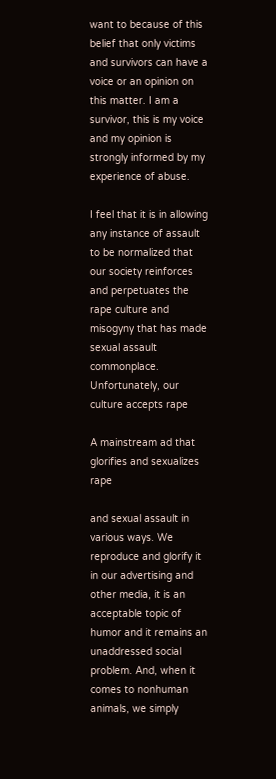want to because of this belief that only victims and survivors can have a voice or an opinion on this matter. I am a survivor, this is my voice and my opinion is strongly informed by my experience of abuse.

I feel that it is in allowing any instance of assault to be normalized that our society reinforces and perpetuates the rape culture and misogyny that has made sexual assault commonplace. Unfortunately, our culture accepts rape

A mainstream ad that glorifies and sexualizes rape

and sexual assault in various ways. We reproduce and glorify it in our advertising and other media, it is an acceptable topic of humor and it remains an unaddressed social problem. And, when it comes to nonhuman animals, we simply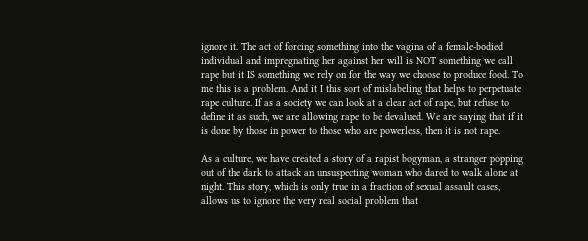ignore it. The act of forcing something into the vagina of a female-bodied individual and impregnating her against her will is NOT something we call rape but it IS something we rely on for the way we choose to produce food. To me this is a problem. And it I this sort of mislabeling that helps to perpetuate rape culture. If as a society we can look at a clear act of rape, but refuse to define it as such, we are allowing rape to be devalued. We are saying that if it is done by those in power to those who are powerless, then it is not rape.

As a culture, we have created a story of a rapist bogyman, a stranger popping out of the dark to attack an unsuspecting woman who dared to walk alone at night. This story, which is only true in a fraction of sexual assault cases, allows us to ignore the very real social problem that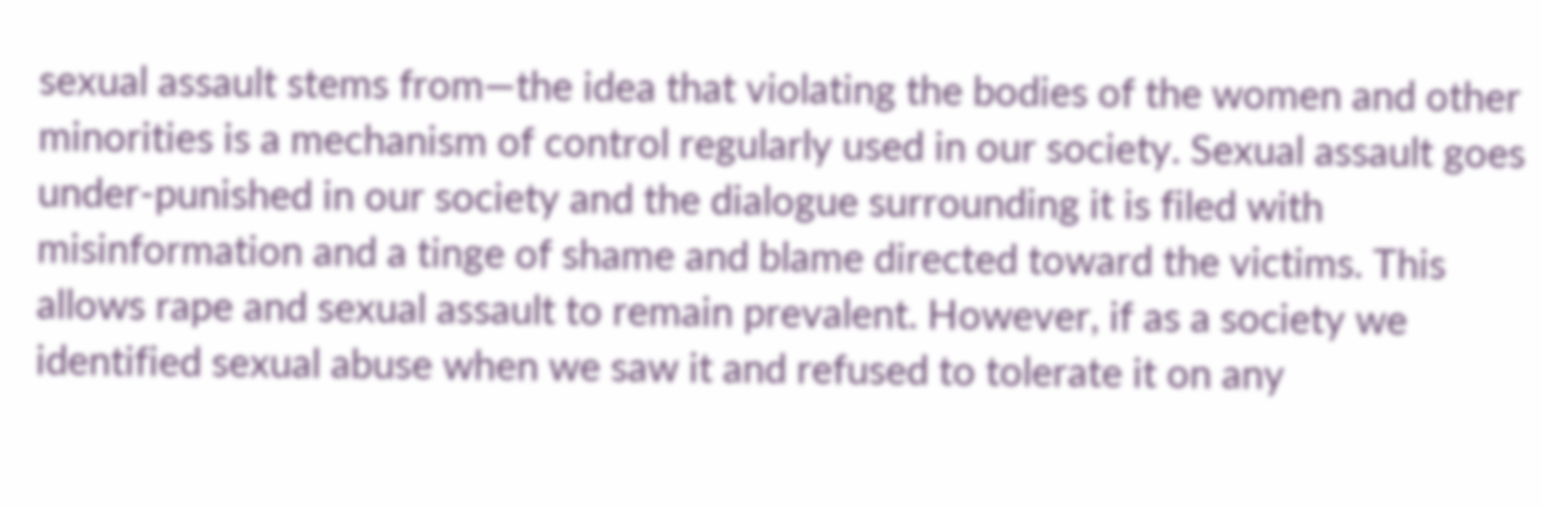sexual assault stems from—the idea that violating the bodies of the women and other minorities is a mechanism of control regularly used in our society. Sexual assault goes under-punished in our society and the dialogue surrounding it is filed with misinformation and a tinge of shame and blame directed toward the victims. This allows rape and sexual assault to remain prevalent. However, if as a society we identified sexual abuse when we saw it and refused to tolerate it on any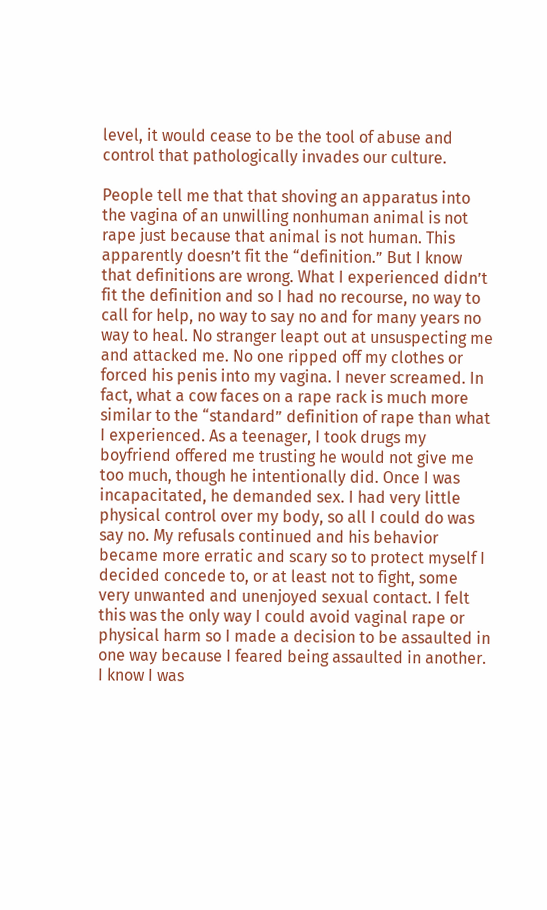level, it would cease to be the tool of abuse and control that pathologically invades our culture.

People tell me that that shoving an apparatus into the vagina of an unwilling nonhuman animal is not rape just because that animal is not human. This apparently doesn’t fit the “definition.” But I know that definitions are wrong. What I experienced didn’t fit the definition and so I had no recourse, no way to call for help, no way to say no and for many years no way to heal. No stranger leapt out at unsuspecting me and attacked me. No one ripped off my clothes or forced his penis into my vagina. I never screamed. In fact, what a cow faces on a rape rack is much more similar to the “standard” definition of rape than what I experienced. As a teenager, I took drugs my boyfriend offered me trusting he would not give me too much, though he intentionally did. Once I was incapacitated, he demanded sex. I had very little physical control over my body, so all I could do was say no. My refusals continued and his behavior became more erratic and scary so to protect myself I decided concede to, or at least not to fight, some very unwanted and unenjoyed sexual contact. I felt this was the only way I could avoid vaginal rape or physical harm so I made a decision to be assaulted in one way because I feared being assaulted in another. I know I was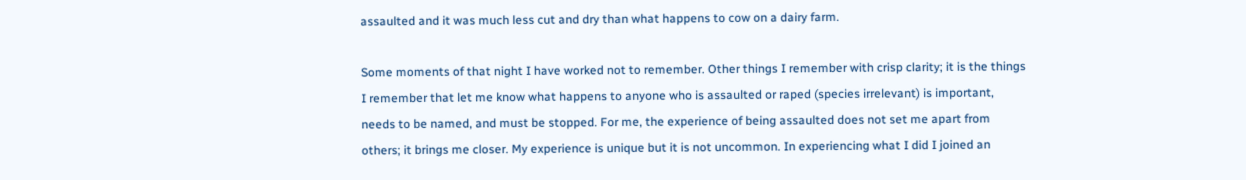assaulted and it was much less cut and dry than what happens to cow on a dairy farm.

Some moments of that night I have worked not to remember. Other things I remember with crisp clarity; it is the things I remember that let me know what happens to anyone who is assaulted or raped (species irrelevant) is important, needs to be named, and must be stopped. For me, the experience of being assaulted does not set me apart from others; it brings me closer. My experience is unique but it is not uncommon. In experiencing what I did I joined an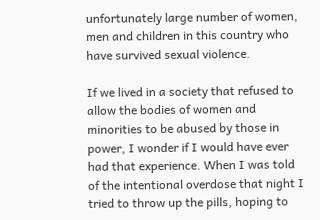unfortunately large number of women, men and children in this country who have survived sexual violence.

If we lived in a society that refused to allow the bodies of women and minorities to be abused by those in power, I wonder if I would have ever had that experience. When I was told of the intentional overdose that night I tried to throw up the pills, hoping to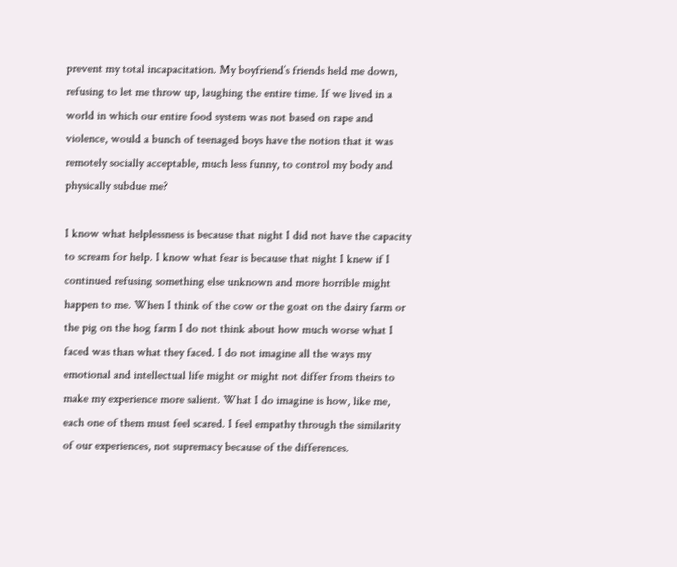prevent my total incapacitation. My boyfriend’s friends held me down, refusing to let me throw up, laughing the entire time. If we lived in a world in which our entire food system was not based on rape and violence, would a bunch of teenaged boys have the notion that it was remotely socially acceptable, much less funny, to control my body and physically subdue me?

I know what helplessness is because that night I did not have the capacity to scream for help. I know what fear is because that night I knew if I continued refusing something else unknown and more horrible might happen to me. When I think of the cow or the goat on the dairy farm or the pig on the hog farm I do not think about how much worse what I faced was than what they faced. I do not imagine all the ways my emotional and intellectual life might or might not differ from theirs to make my experience more salient. What I do imagine is how, like me, each one of them must feel scared. I feel empathy through the similarity of our experiences, not supremacy because of the differences.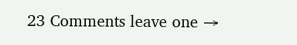23 Comments leave one →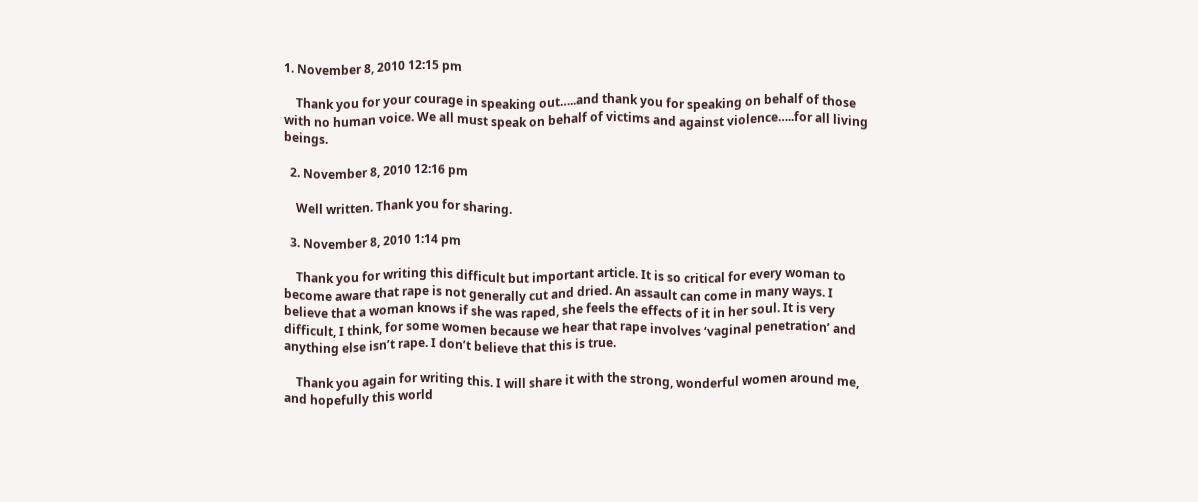1. November 8, 2010 12:15 pm

    Thank you for your courage in speaking out…..and thank you for speaking on behalf of those with no human voice. We all must speak on behalf of victims and against violence…..for all living beings.

  2. November 8, 2010 12:16 pm

    Well written. Thank you for sharing.

  3. November 8, 2010 1:14 pm

    Thank you for writing this difficult but important article. It is so critical for every woman to become aware that rape is not generally cut and dried. An assault can come in many ways. I believe that a woman knows if she was raped, she feels the effects of it in her soul. It is very difficult, I think, for some women because we hear that rape involves ‘vaginal penetration’ and anything else isn’t rape. I don’t believe that this is true.

    Thank you again for writing this. I will share it with the strong, wonderful women around me, and hopefully this world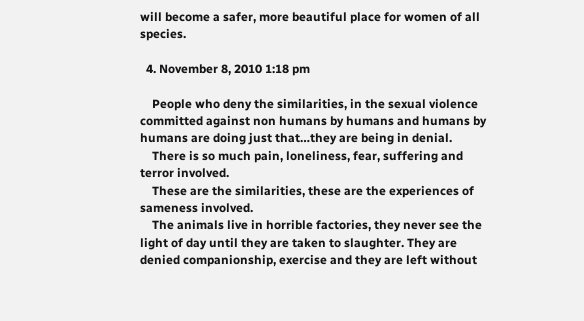will become a safer, more beautiful place for women of all species.

  4. November 8, 2010 1:18 pm

    People who deny the similarities, in the sexual violence committed against non humans by humans and humans by humans are doing just that…they are being in denial.
    There is so much pain, loneliness, fear, suffering and terror involved.
    These are the similarities, these are the experiences of sameness involved.
    The animals live in horrible factories, they never see the light of day until they are taken to slaughter. They are denied companionship, exercise and they are left without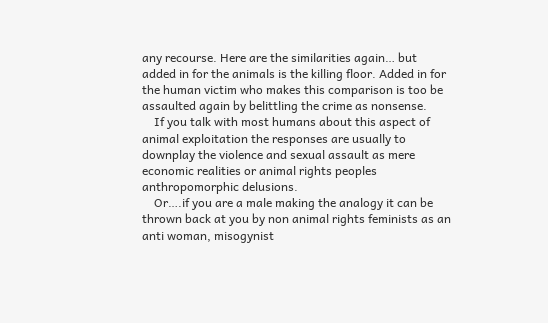any recourse. Here are the similarities again… but added in for the animals is the killing floor. Added in for the human victim who makes this comparison is too be assaulted again by belittling the crime as nonsense.
    If you talk with most humans about this aspect of animal exploitation the responses are usually to downplay the violence and sexual assault as mere economic realities or animal rights peoples anthropomorphic delusions.
    Or….if you are a male making the analogy it can be thrown back at you by non animal rights feminists as an anti woman, misogynist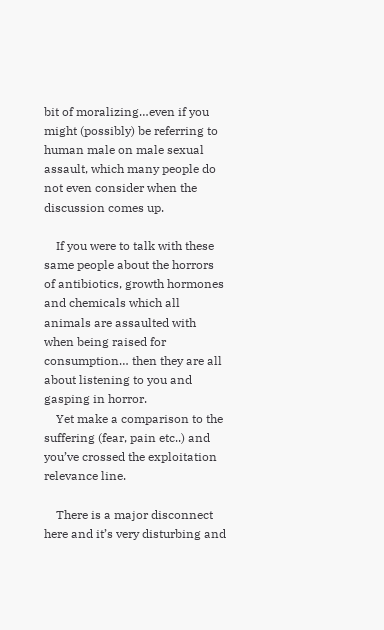bit of moralizing…even if you might (possibly) be referring to human male on male sexual assault, which many people do not even consider when the discussion comes up.

    If you were to talk with these same people about the horrors of antibiotics, growth hormones and chemicals which all animals are assaulted with when being raised for consumption… then they are all about listening to you and gasping in horror.
    Yet make a comparison to the suffering (fear, pain etc..) and you’ve crossed the exploitation relevance line.

    There is a major disconnect here and it’s very disturbing and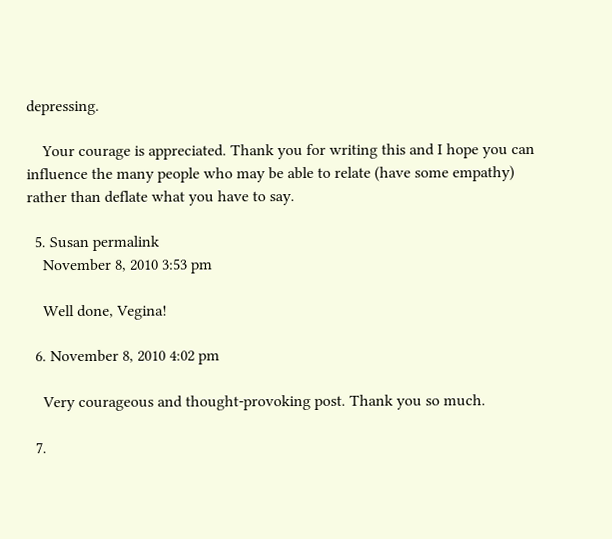depressing.

    Your courage is appreciated. Thank you for writing this and I hope you can influence the many people who may be able to relate (have some empathy) rather than deflate what you have to say.

  5. Susan permalink
    November 8, 2010 3:53 pm

    Well done, Vegina!

  6. November 8, 2010 4:02 pm

    Very courageous and thought-provoking post. Thank you so much.

  7.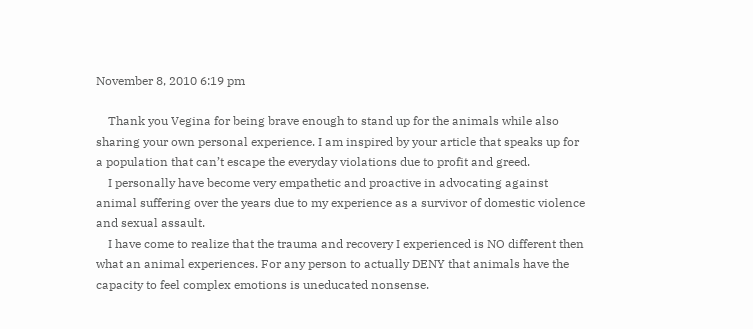November 8, 2010 6:19 pm

    Thank you Vegina for being brave enough to stand up for the animals while also sharing your own personal experience. I am inspired by your article that speaks up for a population that can’t escape the everyday violations due to profit and greed.
    I personally have become very empathetic and proactive in advocating against animal suffering over the years due to my experience as a survivor of domestic violence and sexual assault.
    I have come to realize that the trauma and recovery I experienced is NO different then what an animal experiences. For any person to actually DENY that animals have the capacity to feel complex emotions is uneducated nonsense.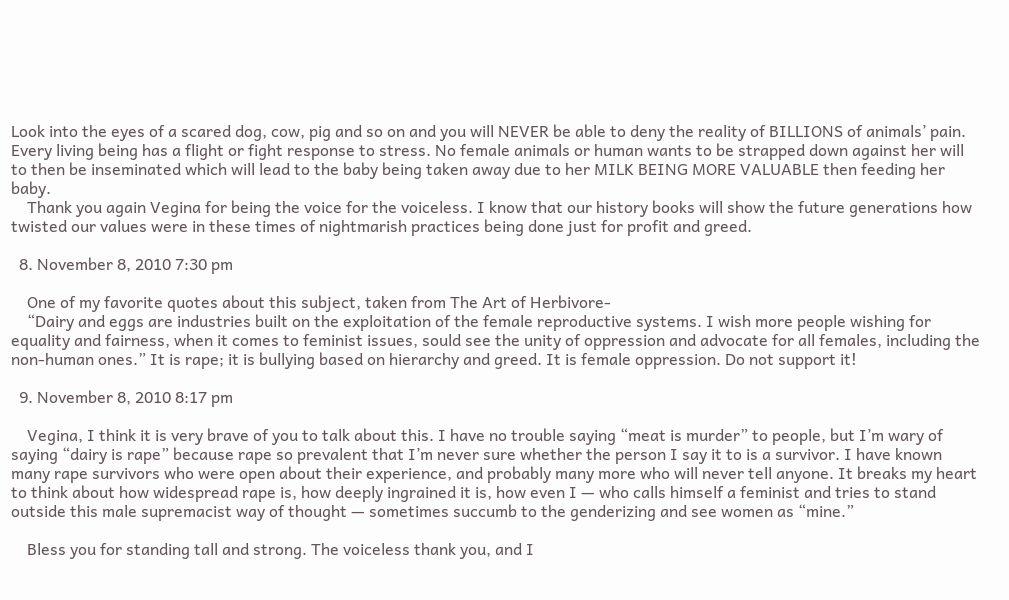Look into the eyes of a scared dog, cow, pig and so on and you will NEVER be able to deny the reality of BILLIONS of animals’ pain. Every living being has a flight or fight response to stress. No female animals or human wants to be strapped down against her will to then be inseminated which will lead to the baby being taken away due to her MILK BEING MORE VALUABLE then feeding her baby.
    Thank you again Vegina for being the voice for the voiceless. I know that our history books will show the future generations how twisted our values were in these times of nightmarish practices being done just for profit and greed.

  8. November 8, 2010 7:30 pm

    One of my favorite quotes about this subject, taken from The Art of Herbivore-
    “Dairy and eggs are industries built on the exploitation of the female reproductive systems. I wish more people wishing for equality and fairness, when it comes to feminist issues, sould see the unity of oppression and advocate for all females, including the non-human ones.” It is rape; it is bullying based on hierarchy and greed. It is female oppression. Do not support it!

  9. November 8, 2010 8:17 pm

    Vegina, I think it is very brave of you to talk about this. I have no trouble saying “meat is murder” to people, but I’m wary of saying “dairy is rape” because rape so prevalent that I’m never sure whether the person I say it to is a survivor. I have known many rape survivors who were open about their experience, and probably many more who will never tell anyone. It breaks my heart to think about how widespread rape is, how deeply ingrained it is, how even I — who calls himself a feminist and tries to stand outside this male supremacist way of thought — sometimes succumb to the genderizing and see women as “mine.”

    Bless you for standing tall and strong. The voiceless thank you, and I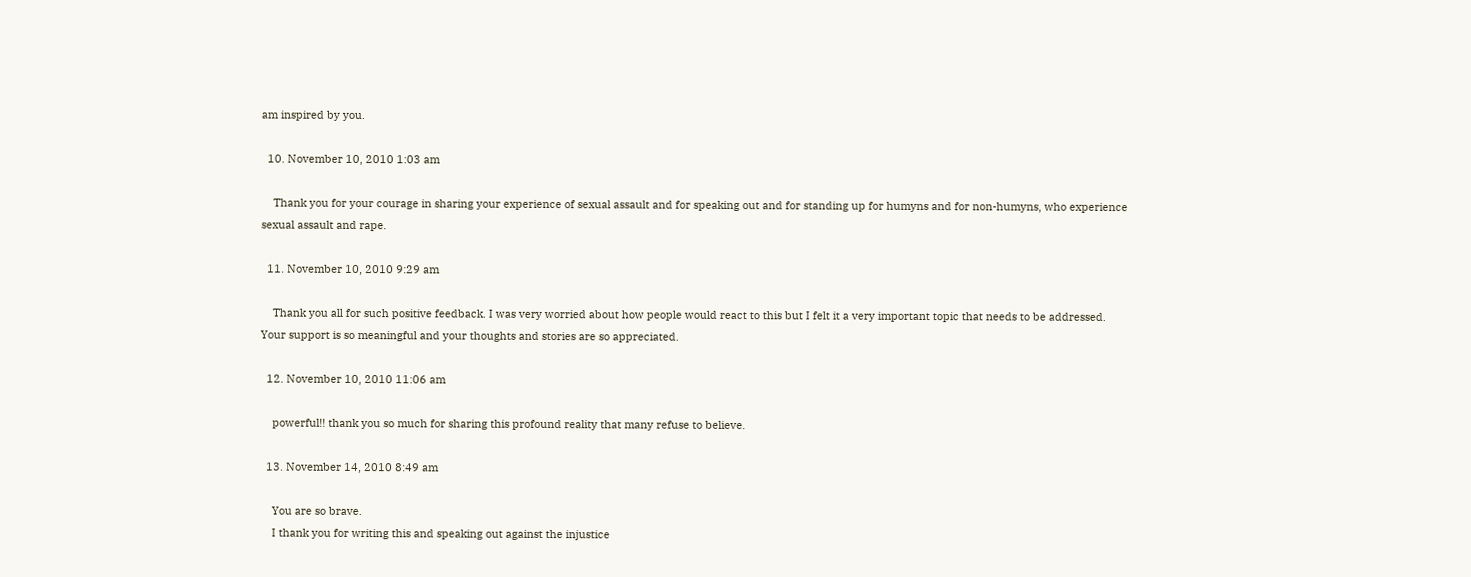am inspired by you.

  10. November 10, 2010 1:03 am

    Thank you for your courage in sharing your experience of sexual assault and for speaking out and for standing up for humyns and for non-humyns, who experience sexual assault and rape.

  11. November 10, 2010 9:29 am

    Thank you all for such positive feedback. I was very worried about how people would react to this but I felt it a very important topic that needs to be addressed. Your support is so meaningful and your thoughts and stories are so appreciated.

  12. November 10, 2010 11:06 am

    powerful!! thank you so much for sharing this profound reality that many refuse to believe.

  13. November 14, 2010 8:49 am

    You are so brave.
    I thank you for writing this and speaking out against the injustice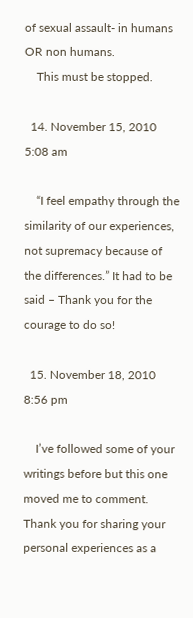of sexual assault- in humans OR non humans.
    This must be stopped.

  14. November 15, 2010 5:08 am

    “I feel empathy through the similarity of our experiences, not supremacy because of the differences.” It had to be said – Thank you for the courage to do so!

  15. November 18, 2010 8:56 pm

    I’ve followed some of your writings before but this one moved me to comment. Thank you for sharing your personal experiences as a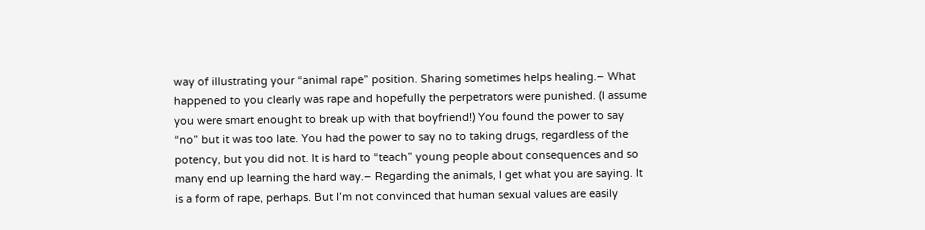way of illustrating your “animal rape” position. Sharing sometimes helps healing.– What happened to you clearly was rape and hopefully the perpetrators were punished. (I assume you were smart enought to break up with that boyfriend!) You found the power to say “no” but it was too late. You had the power to say no to taking drugs, regardless of the potency, but you did not. It is hard to “teach” young people about consequences and so many end up learning the hard way.– Regarding the animals, I get what you are saying. It is a form of rape, perhaps. But I’m not convinced that human sexual values are easily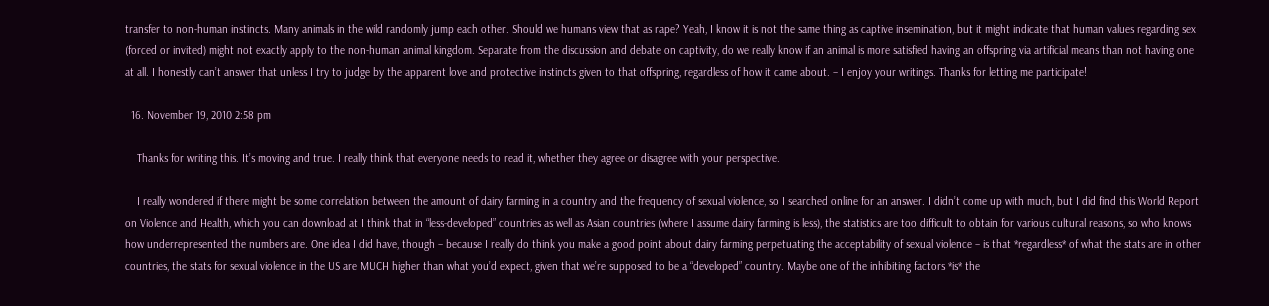transfer to non-human instincts. Many animals in the wild randomly jump each other. Should we humans view that as rape? Yeah, I know it is not the same thing as captive insemination, but it might indicate that human values regarding sex (forced or invited) might not exactly apply to the non-human animal kingdom. Separate from the discussion and debate on captivity, do we really know if an animal is more satisfied having an offspring via artificial means than not having one at all. I honestly can’t answer that unless I try to judge by the apparent love and protective instincts given to that offspring, regardless of how it came about. – I enjoy your writings. Thanks for letting me participate!

  16. November 19, 2010 2:58 pm

    Thanks for writing this. It’s moving and true. I really think that everyone needs to read it, whether they agree or disagree with your perspective.

    I really wondered if there might be some correlation between the amount of dairy farming in a country and the frequency of sexual violence, so I searched online for an answer. I didn’t come up with much, but I did find this World Report on Violence and Health, which you can download at I think that in “less-developed” countries as well as Asian countries (where I assume dairy farming is less), the statistics are too difficult to obtain for various cultural reasons, so who knows how underrepresented the numbers are. One idea I did have, though – because I really do think you make a good point about dairy farming perpetuating the acceptability of sexual violence – is that *regardless* of what the stats are in other countries, the stats for sexual violence in the US are MUCH higher than what you’d expect, given that we’re supposed to be a “developed” country. Maybe one of the inhibiting factors *is* the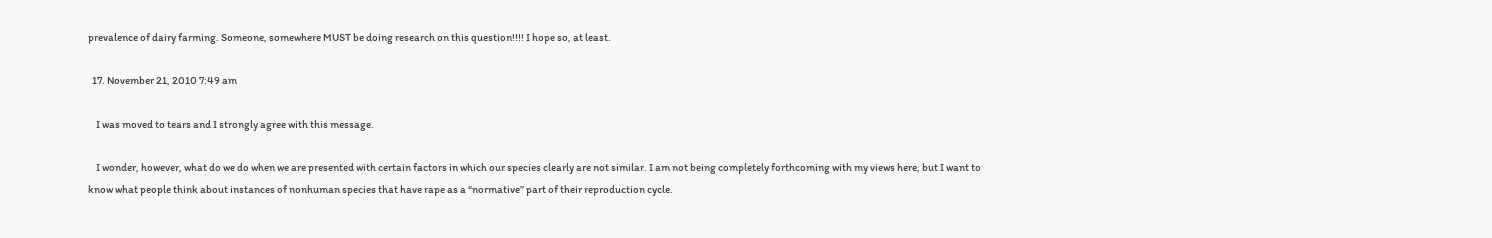prevalence of dairy farming. Someone, somewhere MUST be doing research on this question!!!! I hope so, at least.

  17. November 21, 2010 7:49 am

    I was moved to tears and I strongly agree with this message.

    I wonder, however, what do we do when we are presented with certain factors in which our species clearly are not similar. I am not being completely forthcoming with my views here, but I want to know what people think about instances of nonhuman species that have rape as a “normative” part of their reproduction cycle.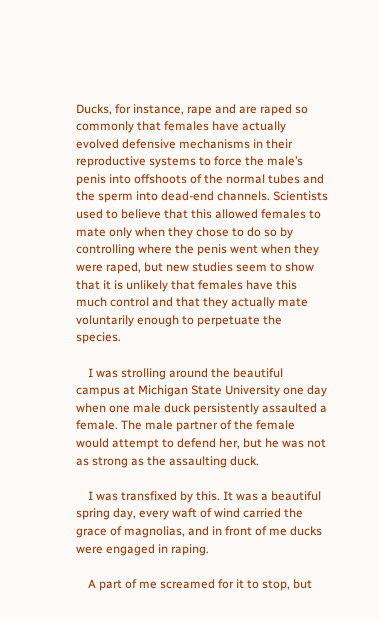Ducks, for instance, rape and are raped so commonly that females have actually evolved defensive mechanisms in their reproductive systems to force the male’s penis into offshoots of the normal tubes and the sperm into dead-end channels. Scientists used to believe that this allowed females to mate only when they chose to do so by controlling where the penis went when they were raped, but new studies seem to show that it is unlikely that females have this much control and that they actually mate voluntarily enough to perpetuate the species.

    I was strolling around the beautiful campus at Michigan State University one day when one male duck persistently assaulted a female. The male partner of the female would attempt to defend her, but he was not as strong as the assaulting duck.

    I was transfixed by this. It was a beautiful spring day, every waft of wind carried the grace of magnolias, and in front of me ducks were engaged in raping.

    A part of me screamed for it to stop, but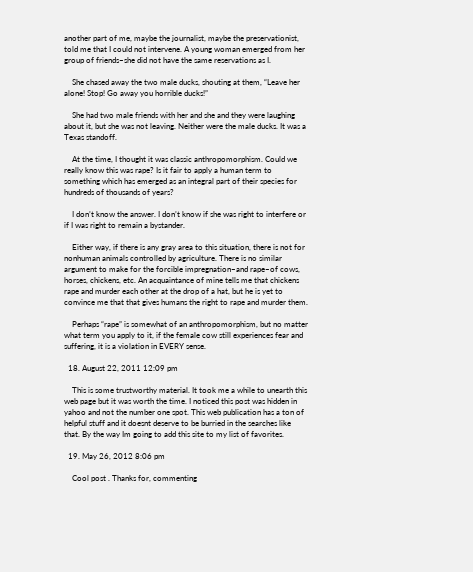another part of me, maybe the journalist, maybe the preservationist, told me that I could not intervene. A young woman emerged from her group of friends–she did not have the same reservations as I.

    She chased away the two male ducks, shouting at them, “Leave her alone! Stop! Go away you horrible ducks!”

    She had two male friends with her and she and they were laughing about it, but she was not leaving. Neither were the male ducks. It was a Texas standoff.

    At the time, I thought it was classic anthropomorphism. Could we really know this was rape? Is it fair to apply a human term to something which has emerged as an integral part of their species for hundreds of thousands of years?

    I don’t know the answer. I don’t know if she was right to interfere or if I was right to remain a bystander.

    Either way, if there is any gray area to this situation, there is not for nonhuman animals controlled by agriculture. There is no similar argument to make for the forcible impregnation–and rape–of cows, horses, chickens, etc. An acquaintance of mine tells me that chickens rape and murder each other at the drop of a hat, but he is yet to convince me that that gives humans the right to rape and murder them.

    Perhaps “rape” is somewhat of an anthropomorphism, but no matter what term you apply to it, if the female cow still experiences fear and suffering, it is a violation in EVERY sense.

  18. August 22, 2011 12:09 pm

    This is some trustworthy material. It took me a while to unearth this web page but it was worth the time. I noticed this post was hidden in yahoo and not the number one spot. This web publication has a ton of helpful stuff and it doesnt deserve to be burried in the searches like that. By the way Im going to add this site to my list of favorites.

  19. May 26, 2012 8:06 pm

    Cool post . Thanks for, commenting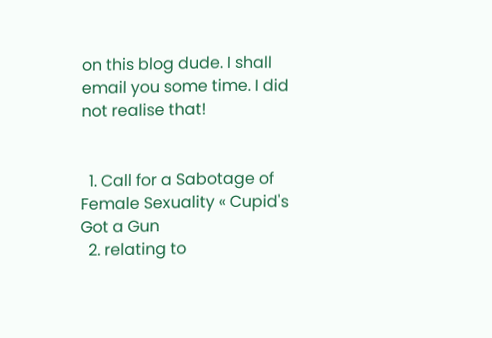on this blog dude. I shall email you some time. I did not realise that!


  1. Call for a Sabotage of Female Sexuality « Cupid's Got a Gun
  2. relating to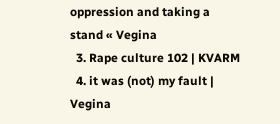oppression and taking a stand « Vegina
  3. Rape culture 102 | KVARM
  4. it was (not) my fault | Vegina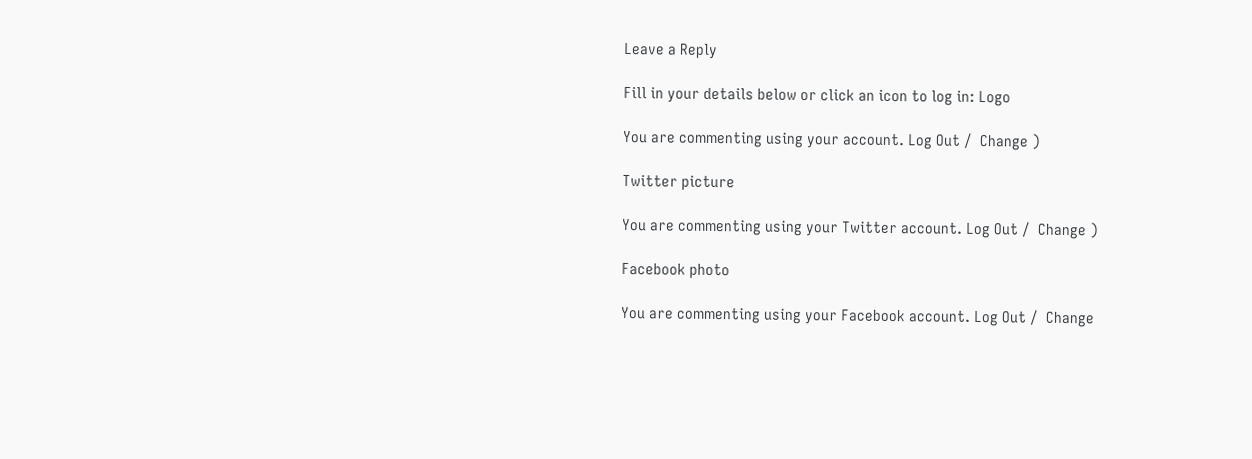Leave a Reply

Fill in your details below or click an icon to log in: Logo

You are commenting using your account. Log Out /  Change )

Twitter picture

You are commenting using your Twitter account. Log Out /  Change )

Facebook photo

You are commenting using your Facebook account. Log Out /  Change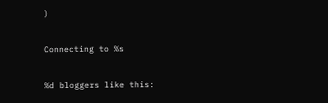)

Connecting to %s

%d bloggers like this: